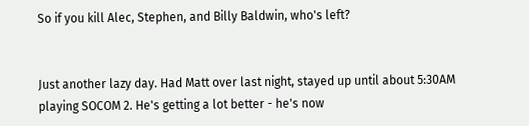So if you kill Alec, Stephen, and Billy Baldwin, who's left?


Just another lazy day. Had Matt over last night, stayed up until about 5:30AM playing SOCOM 2. He's getting a lot better - he's now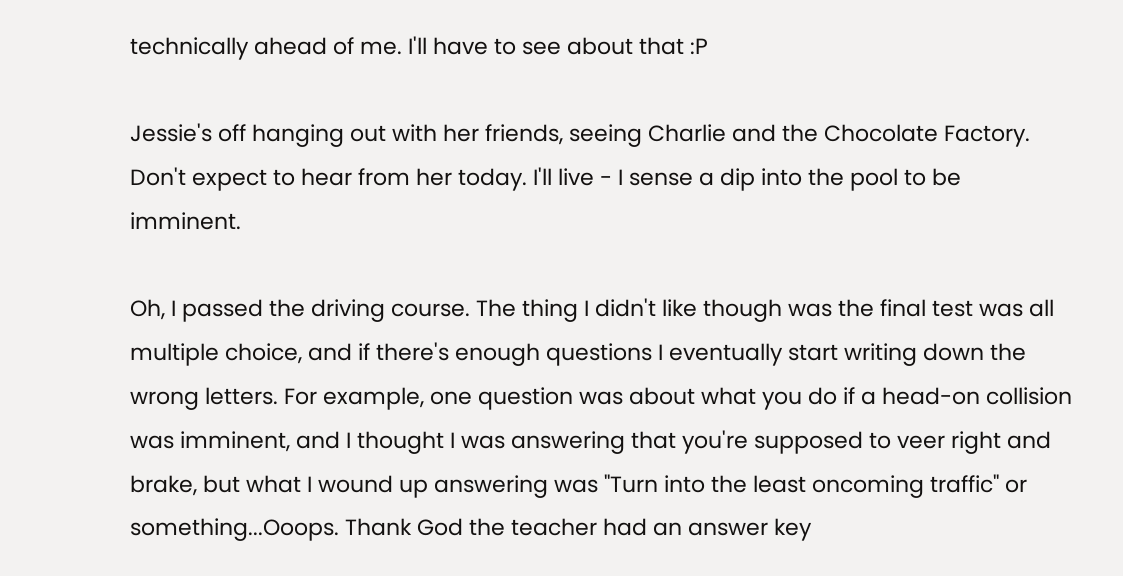technically ahead of me. I'll have to see about that :P

Jessie's off hanging out with her friends, seeing Charlie and the Chocolate Factory. Don't expect to hear from her today. I'll live - I sense a dip into the pool to be imminent.

Oh, I passed the driving course. The thing I didn't like though was the final test was all multiple choice, and if there's enough questions I eventually start writing down the wrong letters. For example, one question was about what you do if a head-on collision was imminent, and I thought I was answering that you're supposed to veer right and brake, but what I wound up answering was "Turn into the least oncoming traffic" or something...Ooops. Thank God the teacher had an answer key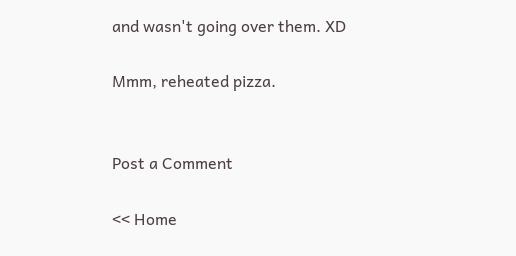and wasn't going over them. XD

Mmm, reheated pizza.


Post a Comment

<< Home